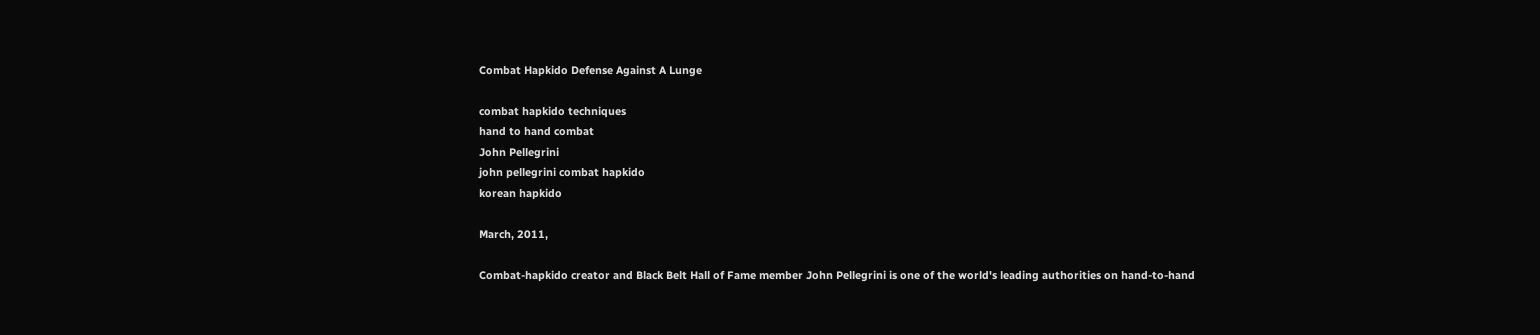Combat Hapkido Defense Against A Lunge

combat hapkido techniques
hand to hand combat
John Pellegrini
john pellegrini combat hapkido
korean hapkido

March, 2011,

Combat-hapkido creator and Black Belt Hall of Fame member John Pellegrini is one of the world's leading authorities on hand-to-hand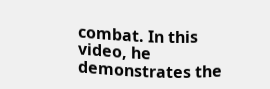combat. In this video, he demonstrates the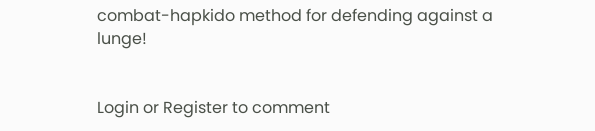combat-hapkido method for defending against a lunge!


Login or Register to comment